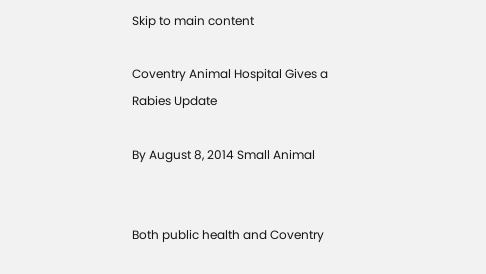Skip to main content

Coventry Animal Hospital Gives a Rabies Update

By August 8, 2014 Small Animal


Both public health and Coventry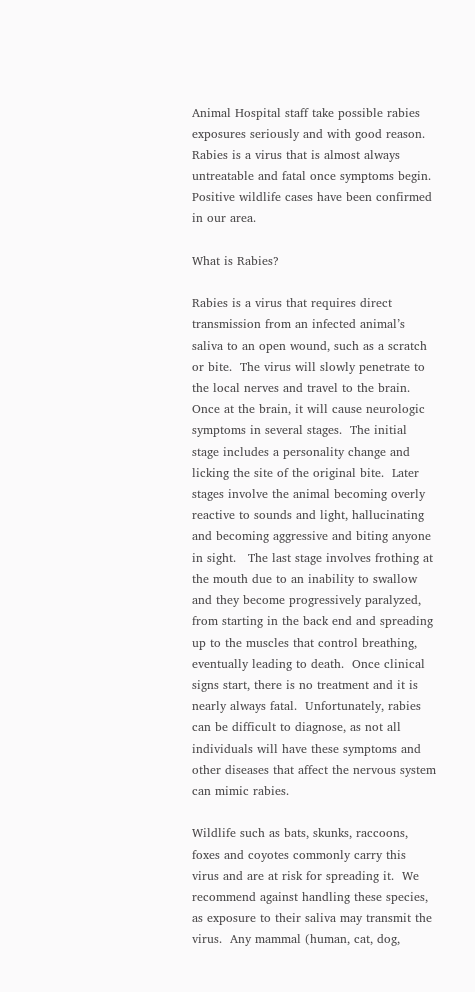Animal Hospital staff take possible rabies exposures seriously and with good reason.  Rabies is a virus that is almost always untreatable and fatal once symptoms begin.  Positive wildlife cases have been confirmed in our area.

What is Rabies?

Rabies is a virus that requires direct transmission from an infected animal’s saliva to an open wound, such as a scratch or bite.  The virus will slowly penetrate to the local nerves and travel to the brain.  Once at the brain, it will cause neurologic symptoms in several stages.  The initial stage includes a personality change and licking the site of the original bite.  Later stages involve the animal becoming overly reactive to sounds and light, hallucinating and becoming aggressive and biting anyone in sight.   The last stage involves frothing at the mouth due to an inability to swallow and they become progressively paralyzed, from starting in the back end and spreading up to the muscles that control breathing, eventually leading to death.  Once clinical signs start, there is no treatment and it is nearly always fatal.  Unfortunately, rabies can be difficult to diagnose, as not all individuals will have these symptoms and other diseases that affect the nervous system can mimic rabies.

Wildlife such as bats, skunks, raccoons, foxes and coyotes commonly carry this virus and are at risk for spreading it.  We recommend against handling these species, as exposure to their saliva may transmit the virus.  Any mammal (human, cat, dog,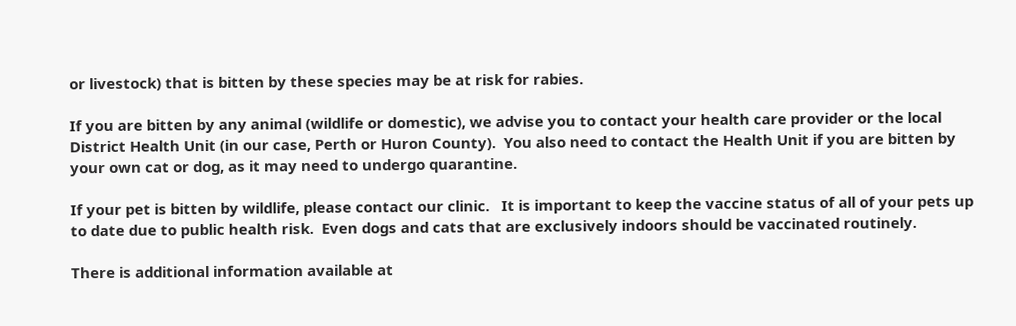or livestock) that is bitten by these species may be at risk for rabies.

If you are bitten by any animal (wildlife or domestic), we advise you to contact your health care provider or the local District Health Unit (in our case, Perth or Huron County).  You also need to contact the Health Unit if you are bitten by your own cat or dog, as it may need to undergo quarantine.

If your pet is bitten by wildlife, please contact our clinic.   It is important to keep the vaccine status of all of your pets up to date due to public health risk.  Even dogs and cats that are exclusively indoors should be vaccinated routinely.

There is additional information available at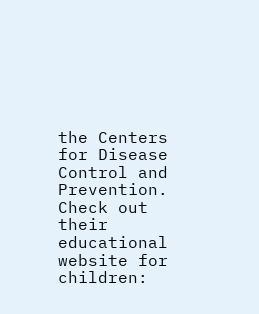the Centers for Disease Control and Prevention.  Check out their educational website for children: